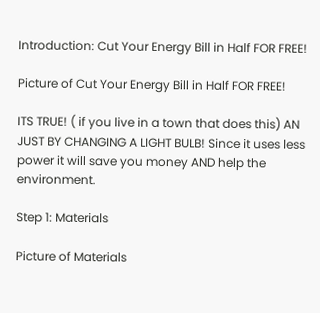Introduction: Cut Your Energy Bill in Half FOR FREE!

Picture of Cut Your Energy Bill in Half FOR FREE!

ITS TRUE! ( if you live in a town that does this) AN JUST BY CHANGING A LIGHT BULB! Since it uses less power it will save you money AND help the environment.

Step 1: Materials

Picture of Materials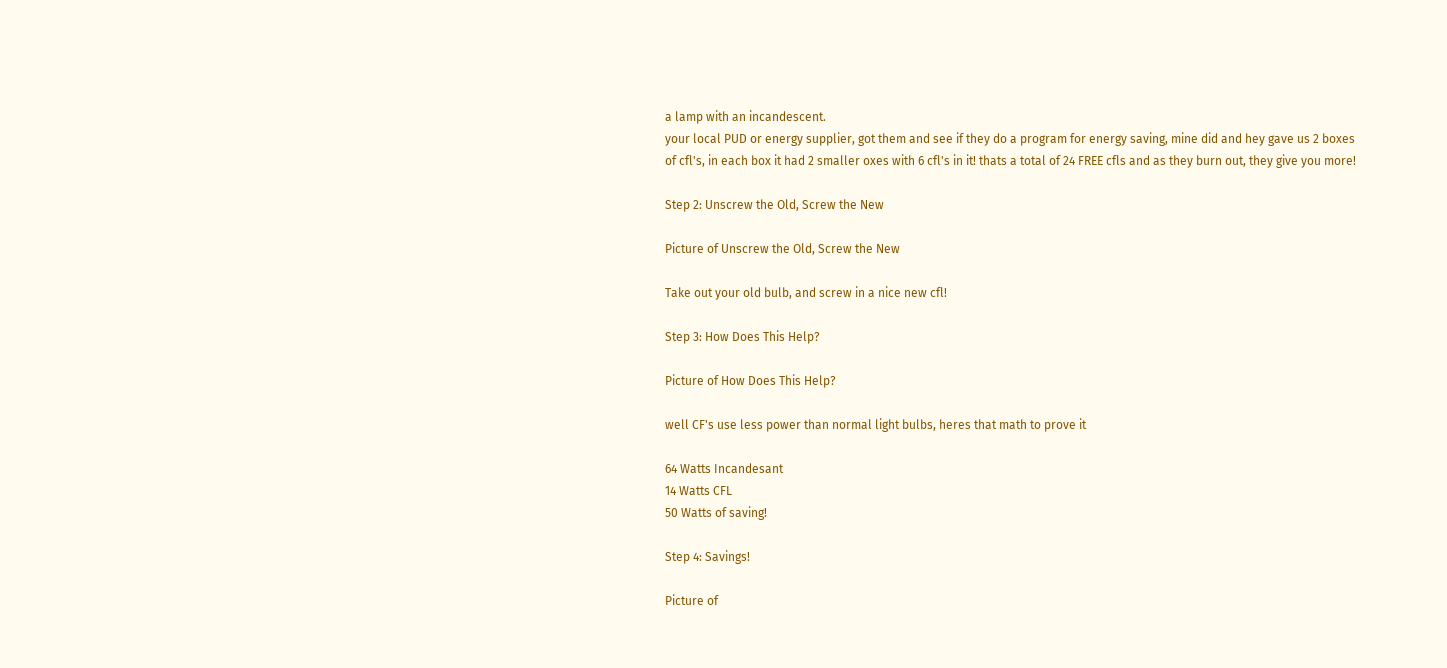a lamp with an incandescent.
your local PUD or energy supplier, got them and see if they do a program for energy saving, mine did and hey gave us 2 boxes of cfl's, in each box it had 2 smaller oxes with 6 cfl's in it! thats a total of 24 FREE cfls and as they burn out, they give you more!

Step 2: Unscrew the Old, Screw the New

Picture of Unscrew the Old, Screw the New

Take out your old bulb, and screw in a nice new cfl!

Step 3: How Does This Help?

Picture of How Does This Help?

well CF's use less power than normal light bulbs, heres that math to prove it

64 Watts Incandesant
14 Watts CFL
50 Watts of saving!

Step 4: Savings!

Picture of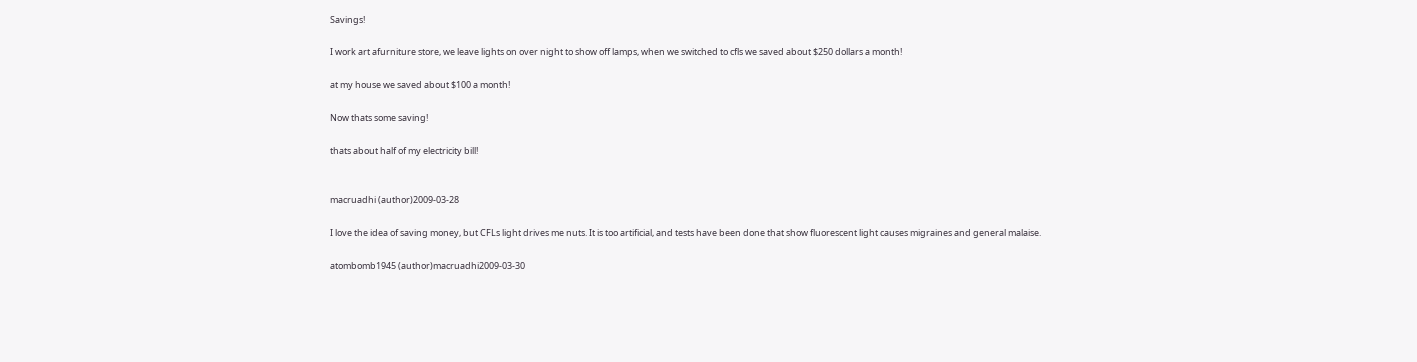Savings!

I work art afurniture store, we leave lights on over night to show off lamps, when we switched to cfls we saved about $250 dollars a month!

at my house we saved about $100 a month!

Now thats some saving!

thats about half of my electricity bill!


macruadhi (author)2009-03-28

I love the idea of saving money, but CFLs light drives me nuts. It is too artificial, and tests have been done that show fluorescent light causes migraines and general malaise.

atombomb1945 (author)macruadhi2009-03-30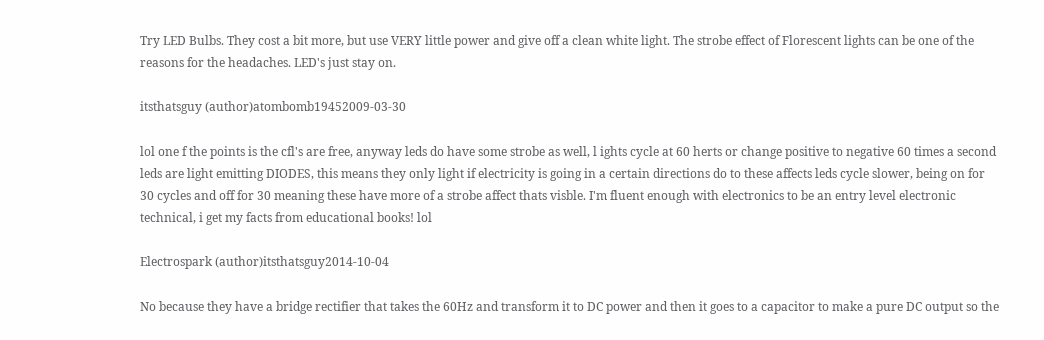Try LED Bulbs. They cost a bit more, but use VERY little power and give off a clean white light. The strobe effect of Florescent lights can be one of the reasons for the headaches. LED's just stay on.

itsthatsguy (author)atombomb19452009-03-30

lol one f the points is the cfl's are free, anyway leds do have some strobe as well, l ights cycle at 60 herts or change positive to negative 60 times a second leds are light emitting DIODES, this means they only light if electricity is going in a certain directions do to these affects leds cycle slower, being on for 30 cycles and off for 30 meaning these have more of a strobe affect thats visble. I'm fluent enough with electronics to be an entry level electronic technical, i get my facts from educational books! lol

Electrospark (author)itsthatsguy2014-10-04

No because they have a bridge rectifier that takes the 60Hz and transform it to DC power and then it goes to a capacitor to make a pure DC output so the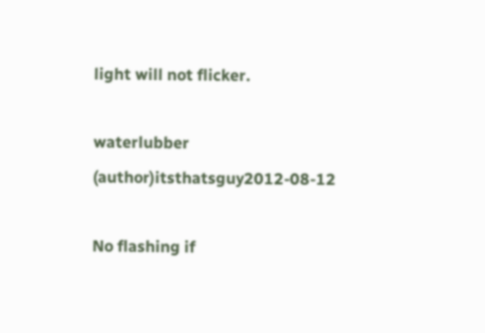light will not flicker.

waterlubber (author)itsthatsguy2012-08-12

No flashing if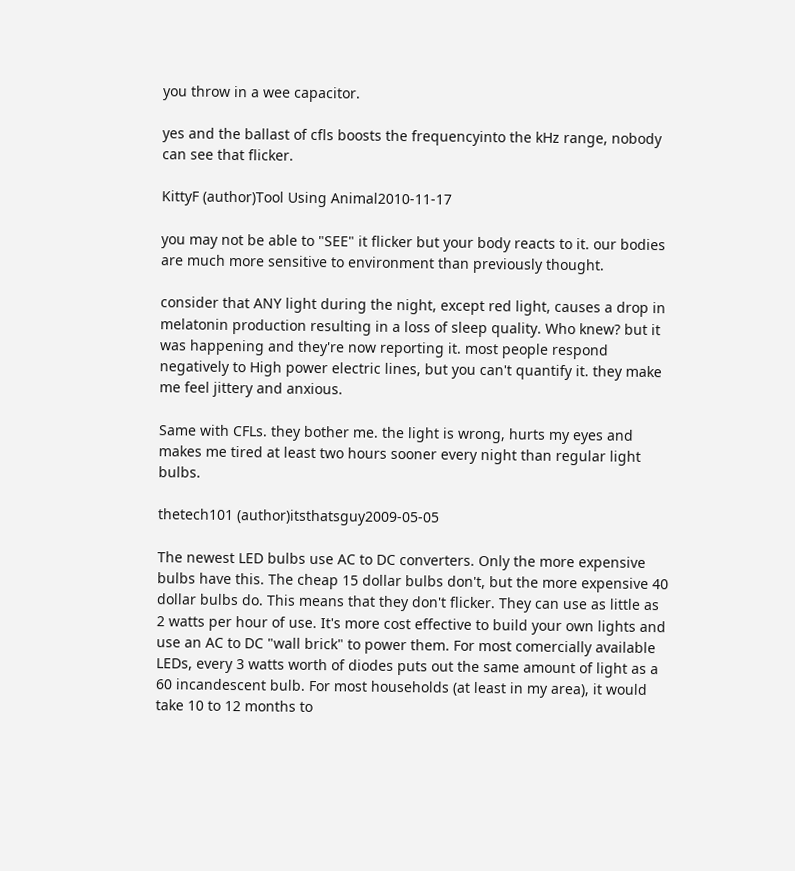you throw in a wee capacitor.

yes and the ballast of cfls boosts the frequencyinto the kHz range, nobody can see that flicker.

KittyF (author)Tool Using Animal2010-11-17

you may not be able to "SEE" it flicker but your body reacts to it. our bodies are much more sensitive to environment than previously thought.

consider that ANY light during the night, except red light, causes a drop in melatonin production resulting in a loss of sleep quality. Who knew? but it was happening and they're now reporting it. most people respond negatively to High power electric lines, but you can't quantify it. they make me feel jittery and anxious.

Same with CFLs. they bother me. the light is wrong, hurts my eyes and makes me tired at least two hours sooner every night than regular light bulbs.

thetech101 (author)itsthatsguy2009-05-05

The newest LED bulbs use AC to DC converters. Only the more expensive bulbs have this. The cheap 15 dollar bulbs don't, but the more expensive 40 dollar bulbs do. This means that they don't flicker. They can use as little as 2 watts per hour of use. It's more cost effective to build your own lights and use an AC to DC "wall brick" to power them. For most comercially available LEDs, every 3 watts worth of diodes puts out the same amount of light as a 60 incandescent bulb. For most households (at least in my area), it would take 10 to 12 months to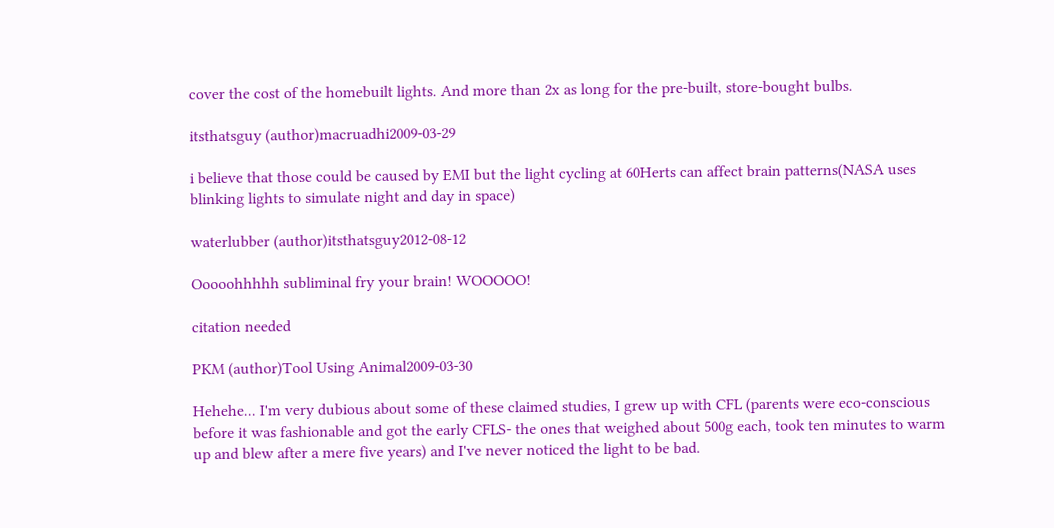cover the cost of the homebuilt lights. And more than 2x as long for the pre-built, store-bought bulbs.

itsthatsguy (author)macruadhi2009-03-29

i believe that those could be caused by EMI but the light cycling at 60Herts can affect brain patterns(NASA uses blinking lights to simulate night and day in space)

waterlubber (author)itsthatsguy2012-08-12

Ooooohhhhh subliminal fry your brain! WOOOOO!

citation needed

PKM (author)Tool Using Animal2009-03-30

Hehehe... I'm very dubious about some of these claimed studies, I grew up with CFL (parents were eco-conscious before it was fashionable and got the early CFLS- the ones that weighed about 500g each, took ten minutes to warm up and blew after a mere five years) and I've never noticed the light to be bad.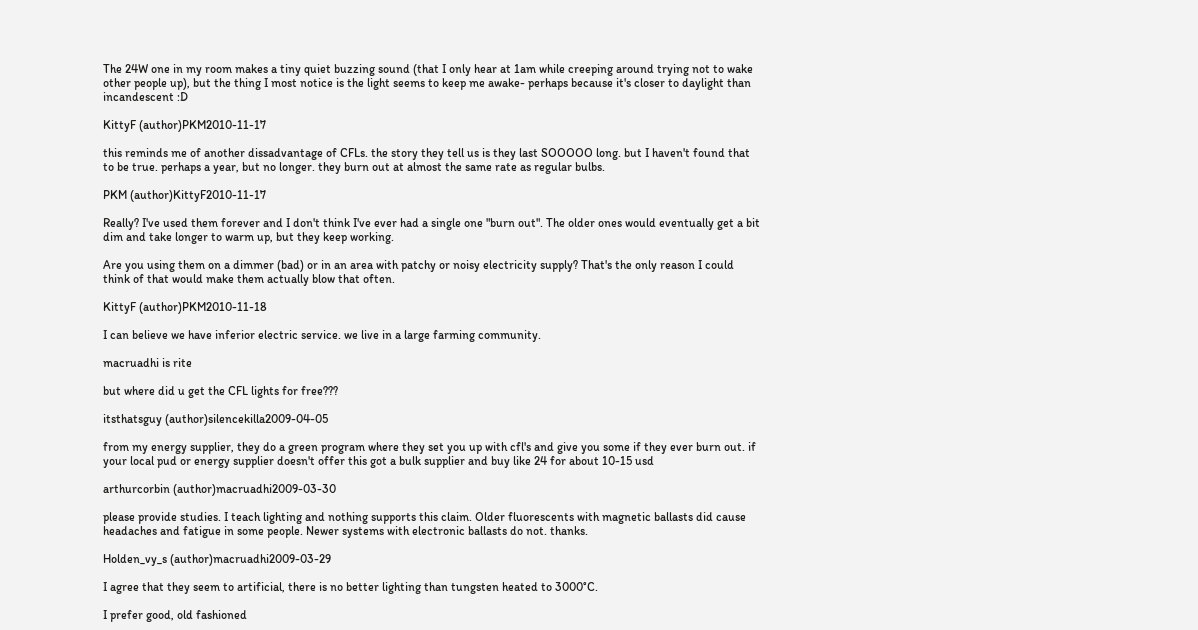The 24W one in my room makes a tiny quiet buzzing sound (that I only hear at 1am while creeping around trying not to wake other people up), but the thing I most notice is the light seems to keep me awake- perhaps because it's closer to daylight than incandescent :D

KittyF (author)PKM2010-11-17

this reminds me of another dissadvantage of CFLs. the story they tell us is they last SOOOOO long. but I haven't found that to be true. perhaps a year, but no longer. they burn out at almost the same rate as regular bulbs.

PKM (author)KittyF2010-11-17

Really? I've used them forever and I don't think I've ever had a single one "burn out". The older ones would eventually get a bit dim and take longer to warm up, but they keep working.

Are you using them on a dimmer (bad) or in an area with patchy or noisy electricity supply? That's the only reason I could think of that would make them actually blow that often.

KittyF (author)PKM2010-11-18

I can believe we have inferior electric service. we live in a large farming community.

macruadhi is rite

but where did u get the CFL lights for free???

itsthatsguy (author)silencekilla2009-04-05

from my energy supplier, they do a green program where they set you up with cfl's and give you some if they ever burn out. if your local pud or energy supplier doesn't offer this got a bulk supplier and buy like 24 for about 10-15 usd

arthurcorbin (author)macruadhi2009-03-30

please provide studies. I teach lighting and nothing supports this claim. Older fluorescents with magnetic ballasts did cause headaches and fatigue in some people. Newer systems with electronic ballasts do not. thanks.

Holden_vy_s (author)macruadhi2009-03-29

I agree that they seem to artificial, there is no better lighting than tungsten heated to 3000°C.

I prefer good, old fashioned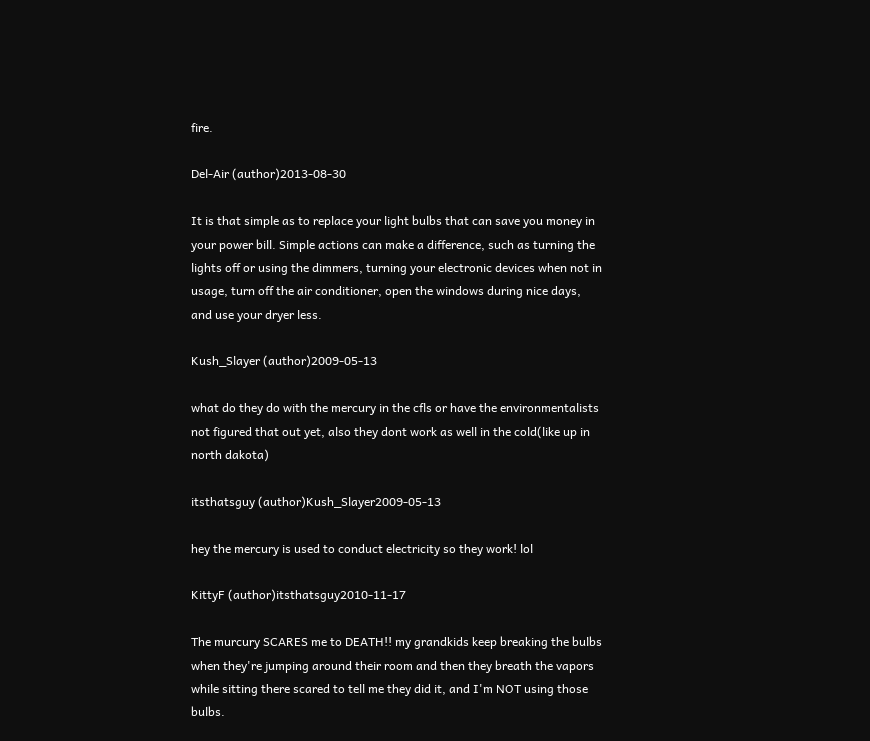fire.

Del-Air (author)2013-08-30

It is that simple as to replace your light bulbs that can save you money in your power bill. Simple actions can make a difference, such as turning the lights off or using the dimmers, turning your electronic devices when not in usage, turn off the air conditioner, open the windows during nice days, and use your dryer less.

Kush_Slayer (author)2009-05-13

what do they do with the mercury in the cfls or have the environmentalists not figured that out yet, also they dont work as well in the cold(like up in north dakota)

itsthatsguy (author)Kush_Slayer2009-05-13

hey the mercury is used to conduct electricity so they work! lol

KittyF (author)itsthatsguy2010-11-17

The murcury SCARES me to DEATH!! my grandkids keep breaking the bulbs when they're jumping around their room and then they breath the vapors while sitting there scared to tell me they did it, and I'm NOT using those bulbs.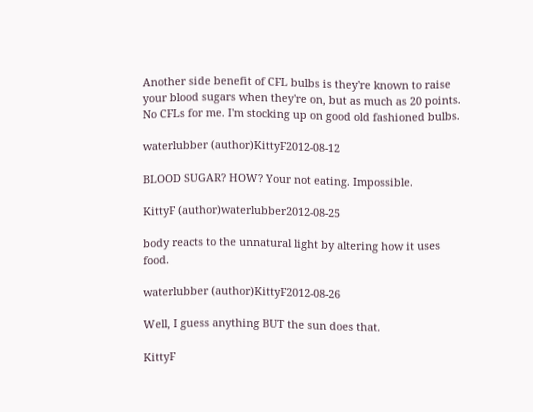Another side benefit of CFL bulbs is they're known to raise your blood sugars when they're on, but as much as 20 points. No CFLs for me. I'm stocking up on good old fashioned bulbs.

waterlubber (author)KittyF2012-08-12

BLOOD SUGAR? HOW? Your not eating. Impossible.

KittyF (author)waterlubber2012-08-25

body reacts to the unnatural light by altering how it uses food.

waterlubber (author)KittyF2012-08-26

Well, I guess anything BUT the sun does that.

KittyF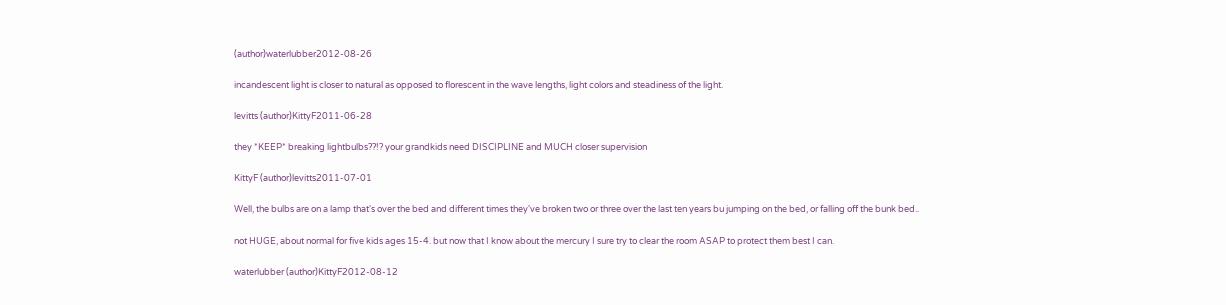(author)waterlubber2012-08-26

incandescent light is closer to natural as opposed to florescent in the wave lengths, light colors and steadiness of the light.

levitts (author)KittyF2011-06-28

they *KEEP* breaking lightbulbs??!? your grandkids need DISCIPLINE and MUCH closer supervision

KittyF (author)levitts2011-07-01

Well, the bulbs are on a lamp that's over the bed and different times they've broken two or three over the last ten years bu jumping on the bed, or falling off the bunk bed..

not HUGE, about normal for five kids ages 15-4. but now that I know about the mercury I sure try to clear the room ASAP to protect them best I can.

waterlubber (author)KittyF2012-08-12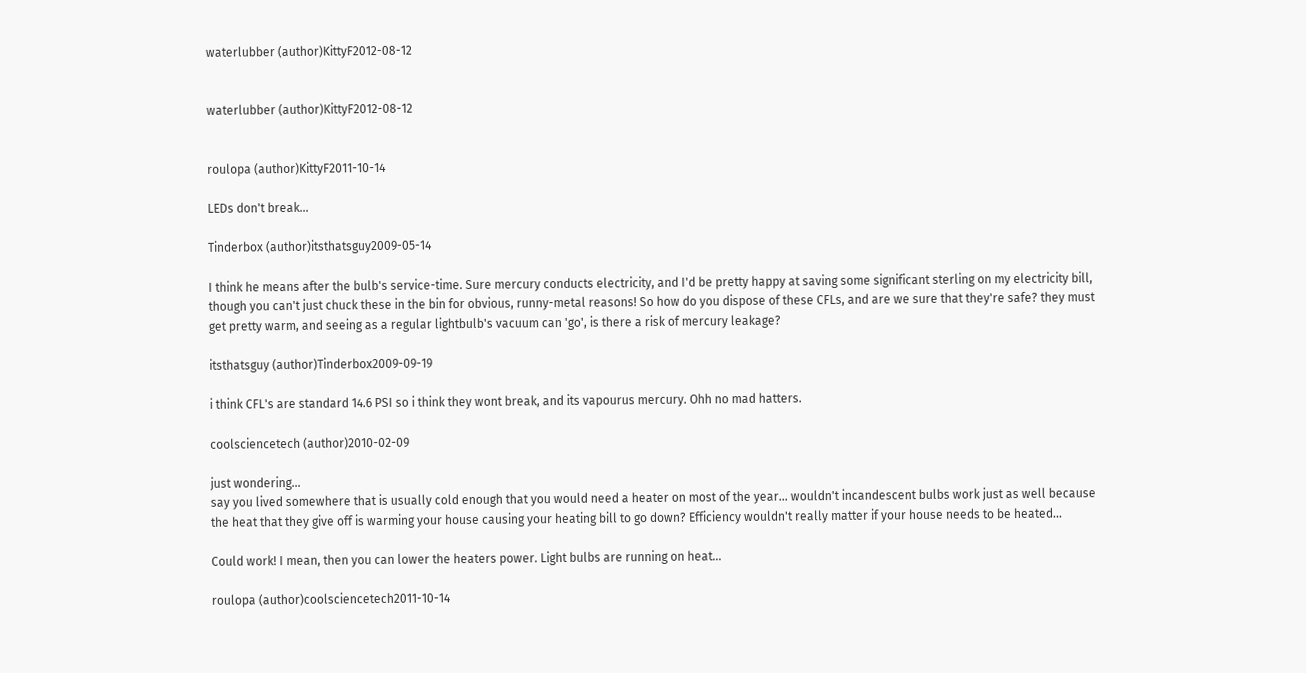waterlubber (author)KittyF2012-08-12


waterlubber (author)KittyF2012-08-12


roulopa (author)KittyF2011-10-14

LEDs don't break...

Tinderbox (author)itsthatsguy2009-05-14

I think he means after the bulb's service-time. Sure mercury conducts electricity, and I'd be pretty happy at saving some significant sterling on my electricity bill, though you can't just chuck these in the bin for obvious, runny-metal reasons! So how do you dispose of these CFLs, and are we sure that they're safe? they must get pretty warm, and seeing as a regular lightbulb's vacuum can 'go', is there a risk of mercury leakage?

itsthatsguy (author)Tinderbox2009-09-19

i think CFL's are standard 14.6 PSI so i think they wont break, and its vapourus mercury. Ohh no mad hatters.

coolsciencetech (author)2010-02-09

just wondering...
say you lived somewhere that is usually cold enough that you would need a heater on most of the year... wouldn't incandescent bulbs work just as well because the heat that they give off is warming your house causing your heating bill to go down? Efficiency wouldn't really matter if your house needs to be heated...

Could work! I mean, then you can lower the heaters power. Light bulbs are running on heat...

roulopa (author)coolsciencetech2011-10-14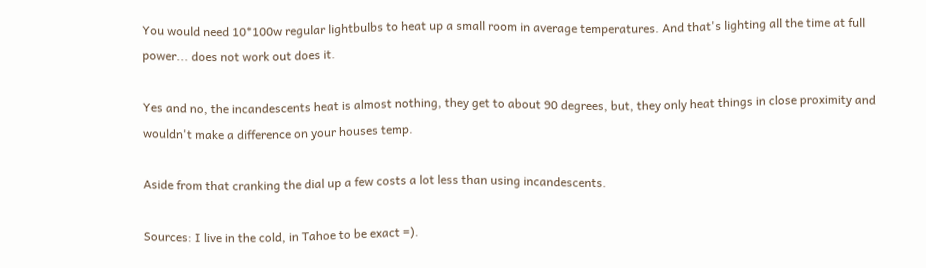You would need 10*100w regular lightbulbs to heat up a small room in average temperatures. And that's lighting all the time at full power... does not work out does it.

Yes and no, the incandescents heat is almost nothing, they get to about 90 degrees, but, they only heat things in close proximity and wouldn't make a difference on your houses temp.

Aside from that cranking the dial up a few costs a lot less than using incandescents.

Sources: I live in the cold, in Tahoe to be exact =).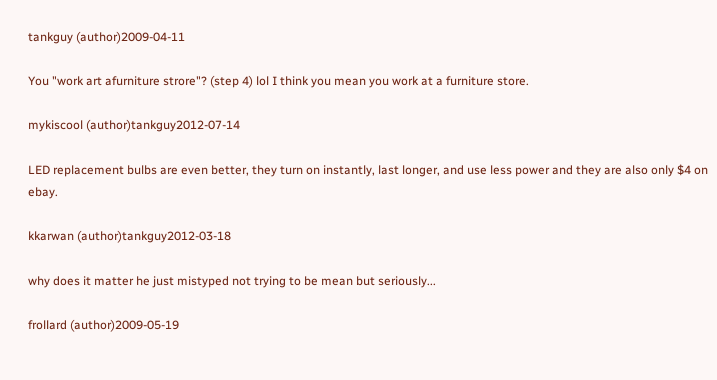tankguy (author)2009-04-11

You "work art afurniture strore"? (step 4) lol I think you mean you work at a furniture store.

mykiscool (author)tankguy2012-07-14

LED replacement bulbs are even better, they turn on instantly, last longer, and use less power and they are also only $4 on ebay.

kkarwan (author)tankguy2012-03-18

why does it matter he just mistyped not trying to be mean but seriously...

frollard (author)2009-05-19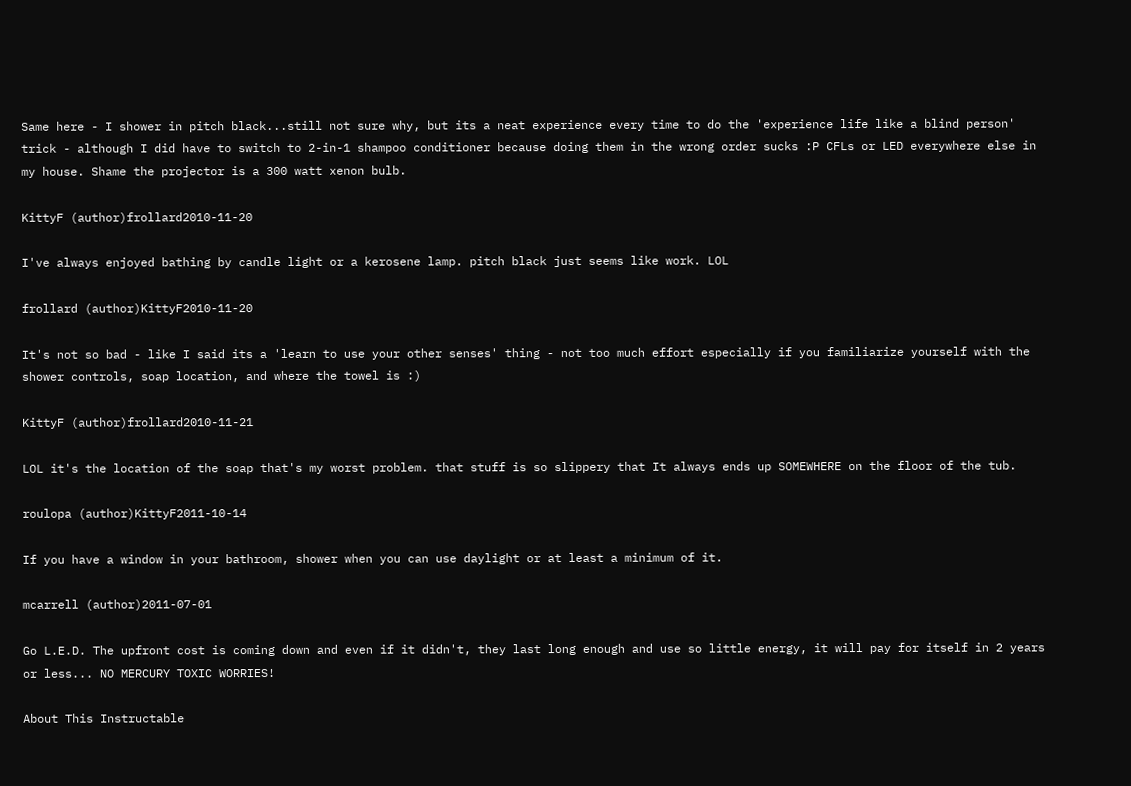Same here - I shower in pitch black...still not sure why, but its a neat experience every time to do the 'experience life like a blind person' trick - although I did have to switch to 2-in-1 shampoo conditioner because doing them in the wrong order sucks :P CFLs or LED everywhere else in my house. Shame the projector is a 300 watt xenon bulb.

KittyF (author)frollard2010-11-20

I've always enjoyed bathing by candle light or a kerosene lamp. pitch black just seems like work. LOL

frollard (author)KittyF2010-11-20

It's not so bad - like I said its a 'learn to use your other senses' thing - not too much effort especially if you familiarize yourself with the shower controls, soap location, and where the towel is :)

KittyF (author)frollard2010-11-21

LOL it's the location of the soap that's my worst problem. that stuff is so slippery that It always ends up SOMEWHERE on the floor of the tub.

roulopa (author)KittyF2011-10-14

If you have a window in your bathroom, shower when you can use daylight or at least a minimum of it.

mcarrell (author)2011-07-01

Go L.E.D. The upfront cost is coming down and even if it didn't, they last long enough and use so little energy, it will pay for itself in 2 years or less... NO MERCURY TOXIC WORRIES!

About This Instructable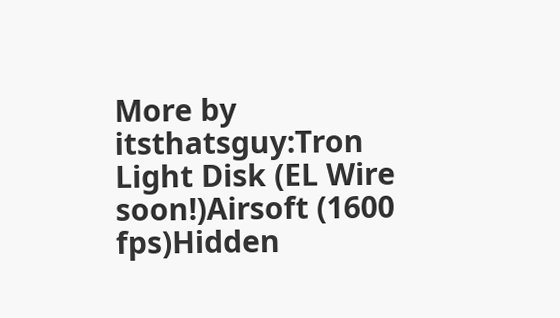More by itsthatsguy:Tron Light Disk (EL Wire soon!)Airsoft (1600 fps)Hidden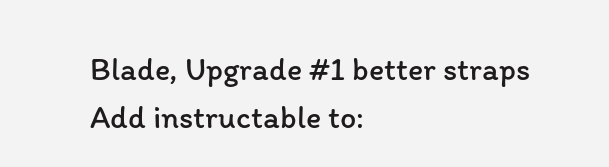Blade, Upgrade #1 better straps
Add instructable to: